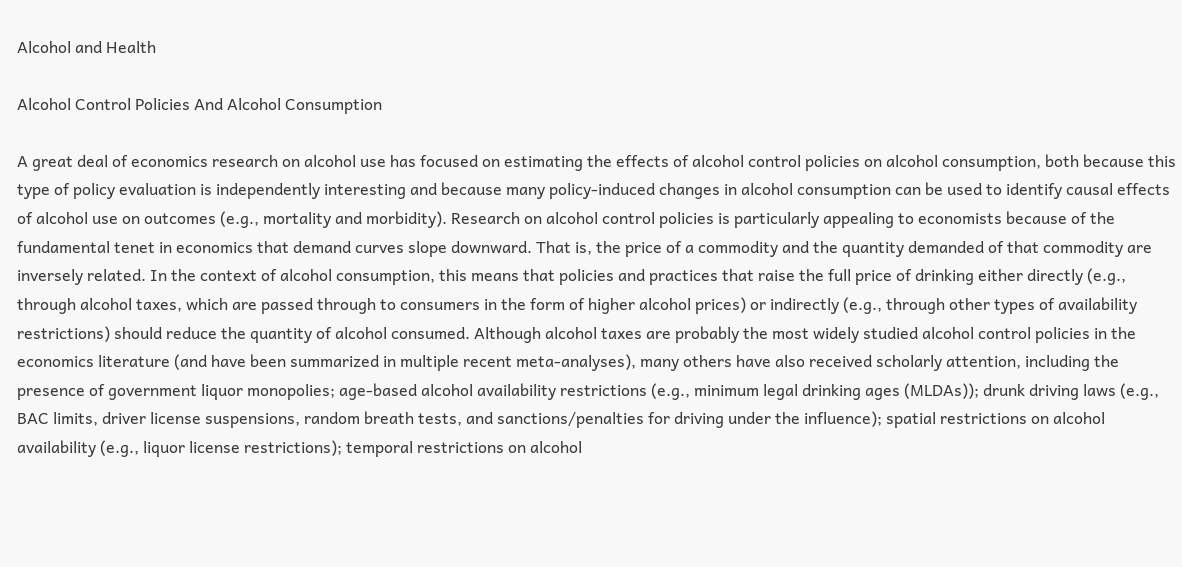Alcohol and Health

Alcohol Control Policies And Alcohol Consumption

A great deal of economics research on alcohol use has focused on estimating the effects of alcohol control policies on alcohol consumption, both because this type of policy evaluation is independently interesting and because many policy-induced changes in alcohol consumption can be used to identify causal effects of alcohol use on outcomes (e.g., mortality and morbidity). Research on alcohol control policies is particularly appealing to economists because of the fundamental tenet in economics that demand curves slope downward. That is, the price of a commodity and the quantity demanded of that commodity are inversely related. In the context of alcohol consumption, this means that policies and practices that raise the full price of drinking either directly (e.g., through alcohol taxes, which are passed through to consumers in the form of higher alcohol prices) or indirectly (e.g., through other types of availability restrictions) should reduce the quantity of alcohol consumed. Although alcohol taxes are probably the most widely studied alcohol control policies in the economics literature (and have been summarized in multiple recent meta-analyses), many others have also received scholarly attention, including the presence of government liquor monopolies; age-based alcohol availability restrictions (e.g., minimum legal drinking ages (MLDAs)); drunk driving laws (e.g., BAC limits, driver license suspensions, random breath tests, and sanctions/penalties for driving under the influence); spatial restrictions on alcohol availability (e.g., liquor license restrictions); temporal restrictions on alcohol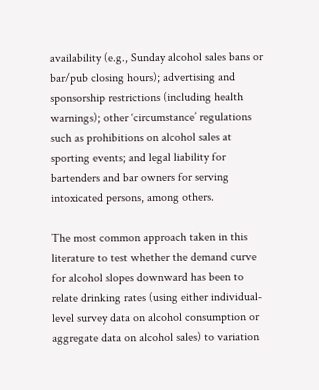availability (e.g., Sunday alcohol sales bans or bar/pub closing hours); advertising and sponsorship restrictions (including health warnings); other ‘circumstance’ regulations such as prohibitions on alcohol sales at sporting events; and legal liability for bartenders and bar owners for serving intoxicated persons, among others.

The most common approach taken in this literature to test whether the demand curve for alcohol slopes downward has been to relate drinking rates (using either individual-level survey data on alcohol consumption or aggregate data on alcohol sales) to variation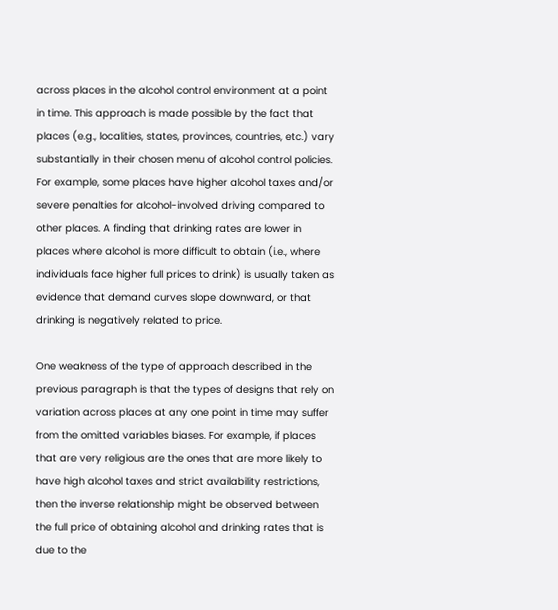across places in the alcohol control environment at a point in time. This approach is made possible by the fact that places (e.g., localities, states, provinces, countries, etc.) vary substantially in their chosen menu of alcohol control policies. For example, some places have higher alcohol taxes and/or severe penalties for alcohol-involved driving compared to other places. A finding that drinking rates are lower in places where alcohol is more difficult to obtain (i.e., where individuals face higher full prices to drink) is usually taken as evidence that demand curves slope downward, or that drinking is negatively related to price.

One weakness of the type of approach described in the previous paragraph is that the types of designs that rely on variation across places at any one point in time may suffer from the omitted variables biases. For example, if places that are very religious are the ones that are more likely to have high alcohol taxes and strict availability restrictions, then the inverse relationship might be observed between the full price of obtaining alcohol and drinking rates that is due to the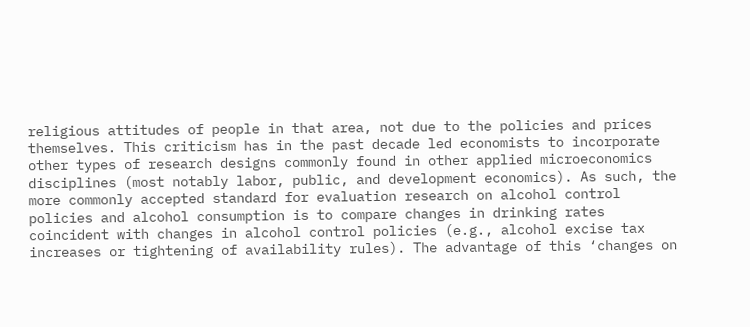religious attitudes of people in that area, not due to the policies and prices themselves. This criticism has in the past decade led economists to incorporate other types of research designs commonly found in other applied microeconomics disciplines (most notably labor, public, and development economics). As such, the more commonly accepted standard for evaluation research on alcohol control policies and alcohol consumption is to compare changes in drinking rates coincident with changes in alcohol control policies (e.g., alcohol excise tax increases or tightening of availability rules). The advantage of this ‘changes on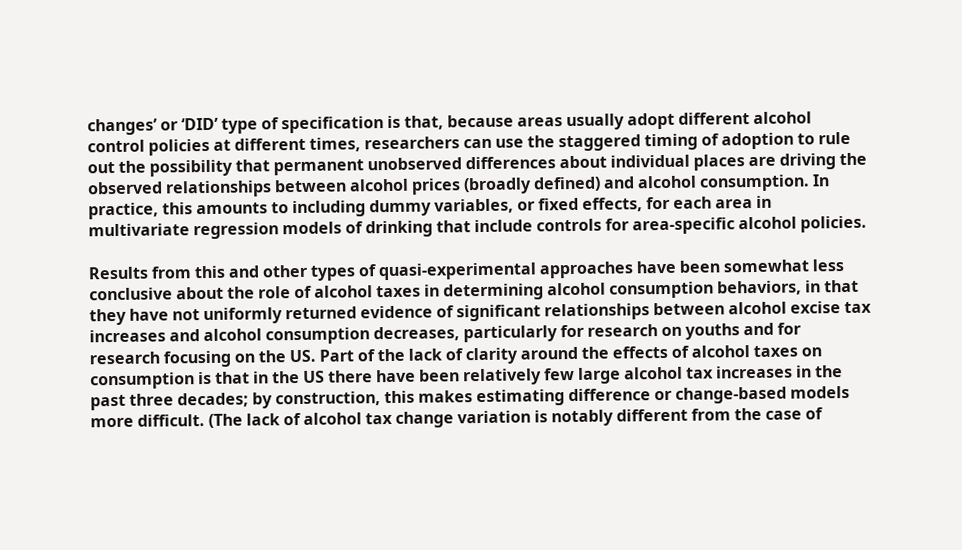changes’ or ‘DID’ type of specification is that, because areas usually adopt different alcohol control policies at different times, researchers can use the staggered timing of adoption to rule out the possibility that permanent unobserved differences about individual places are driving the observed relationships between alcohol prices (broadly defined) and alcohol consumption. In practice, this amounts to including dummy variables, or fixed effects, for each area in multivariate regression models of drinking that include controls for area-specific alcohol policies.

Results from this and other types of quasi-experimental approaches have been somewhat less conclusive about the role of alcohol taxes in determining alcohol consumption behaviors, in that they have not uniformly returned evidence of significant relationships between alcohol excise tax increases and alcohol consumption decreases, particularly for research on youths and for research focusing on the US. Part of the lack of clarity around the effects of alcohol taxes on consumption is that in the US there have been relatively few large alcohol tax increases in the past three decades; by construction, this makes estimating difference or change-based models more difficult. (The lack of alcohol tax change variation is notably different from the case of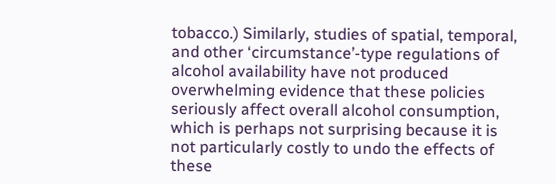tobacco.) Similarly, studies of spatial, temporal, and other ‘circumstance’-type regulations of alcohol availability have not produced overwhelming evidence that these policies seriously affect overall alcohol consumption, which is perhaps not surprising because it is not particularly costly to undo the effects of these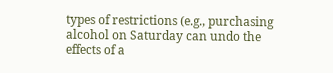types of restrictions (e.g., purchasing alcohol on Saturday can undo the effects of a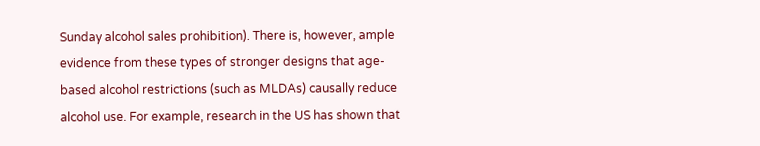Sunday alcohol sales prohibition). There is, however, ample evidence from these types of stronger designs that age-based alcohol restrictions (such as MLDAs) causally reduce alcohol use. For example, research in the US has shown that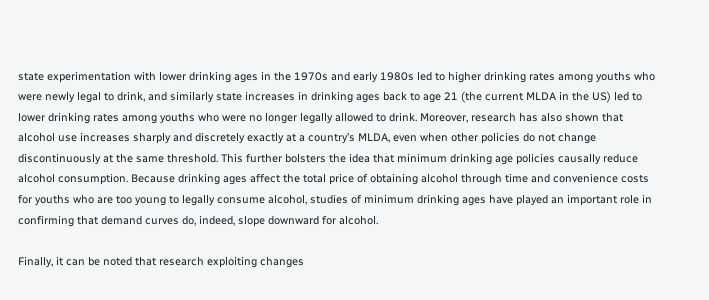state experimentation with lower drinking ages in the 1970s and early 1980s led to higher drinking rates among youths who were newly legal to drink, and similarly state increases in drinking ages back to age 21 (the current MLDA in the US) led to lower drinking rates among youths who were no longer legally allowed to drink. Moreover, research has also shown that alcohol use increases sharply and discretely exactly at a country’s MLDA, even when other policies do not change discontinuously at the same threshold. This further bolsters the idea that minimum drinking age policies causally reduce alcohol consumption. Because drinking ages affect the total price of obtaining alcohol through time and convenience costs for youths who are too young to legally consume alcohol, studies of minimum drinking ages have played an important role in confirming that demand curves do, indeed, slope downward for alcohol.

Finally, it can be noted that research exploiting changes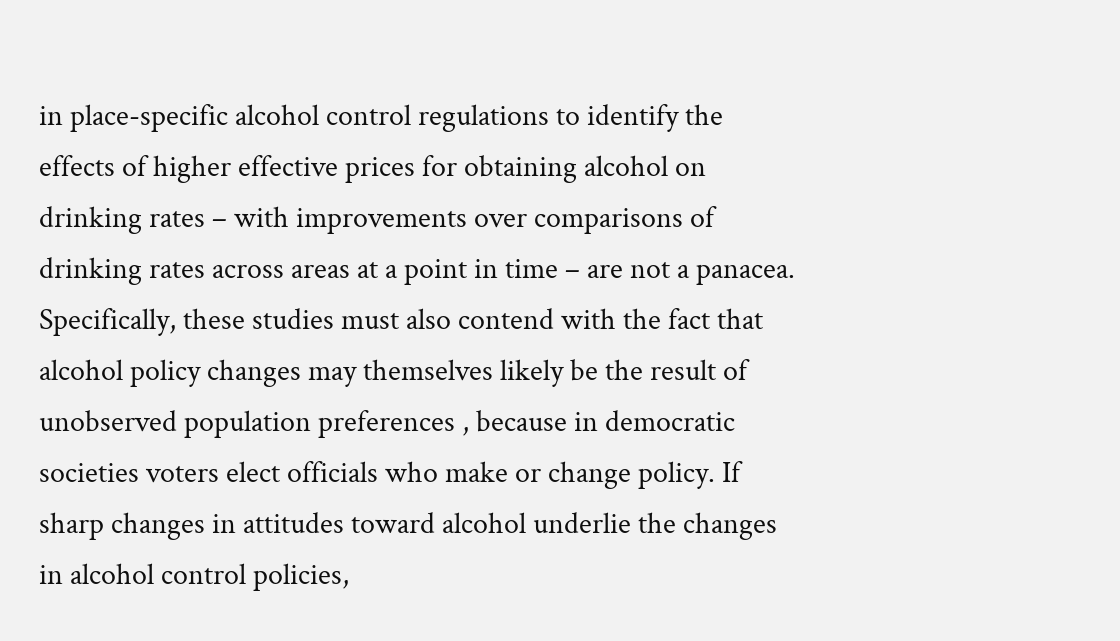in place-specific alcohol control regulations to identify the effects of higher effective prices for obtaining alcohol on drinking rates – with improvements over comparisons of drinking rates across areas at a point in time – are not a panacea. Specifically, these studies must also contend with the fact that alcohol policy changes may themselves likely be the result of unobserved population preferences , because in democratic societies voters elect officials who make or change policy. If sharp changes in attitudes toward alcohol underlie the changes in alcohol control policies,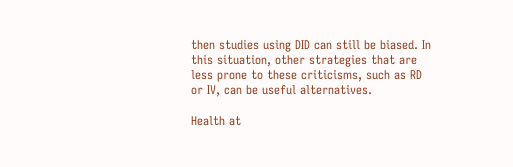then studies using DID can still be biased. In this situation, other strategies that are less prone to these criticisms, such as RD or IV, can be useful alternatives.

Health at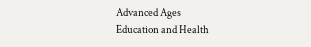Advanced Ages
Education and Health